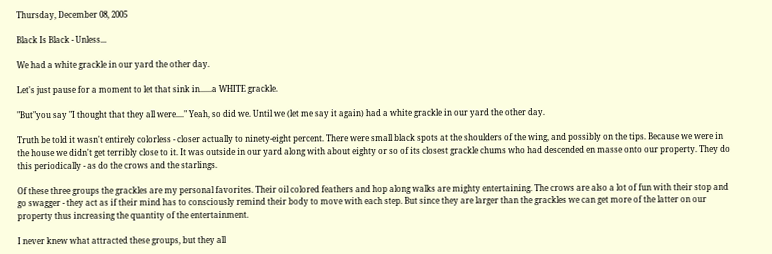Thursday, December 08, 2005

Black Is Black - Unless...

We had a white grackle in our yard the other day.

Let's just pause for a moment to let that sink in......a WHITE grackle.

"But"you say "I thought that they all were...." Yeah, so did we. Until we (let me say it again) had a white grackle in our yard the other day.

Truth be told it wasn't entirely colorless - closer actually to ninety-eight percent. There were small black spots at the shoulders of the wing, and possibly on the tips. Because we were in the house we didn't get terribly close to it. It was outside in our yard along with about eighty or so of its closest grackle chums who had descended en masse onto our property. They do this periodically - as do the crows and the starlings.

Of these three groups the grackles are my personal favorites. Their oil colored feathers and hop along walks are mighty entertaining. The crows are also a lot of fun with their stop and go swagger - they act as if their mind has to consciously remind their body to move with each step. But since they are larger than the grackles we can get more of the latter on our property thus increasing the quantity of the entertainment.

I never knew what attracted these groups, but they all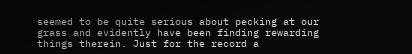seemed to be quite serious about pecking at our grass and evidently have been finding rewarding things therein. Just for the record a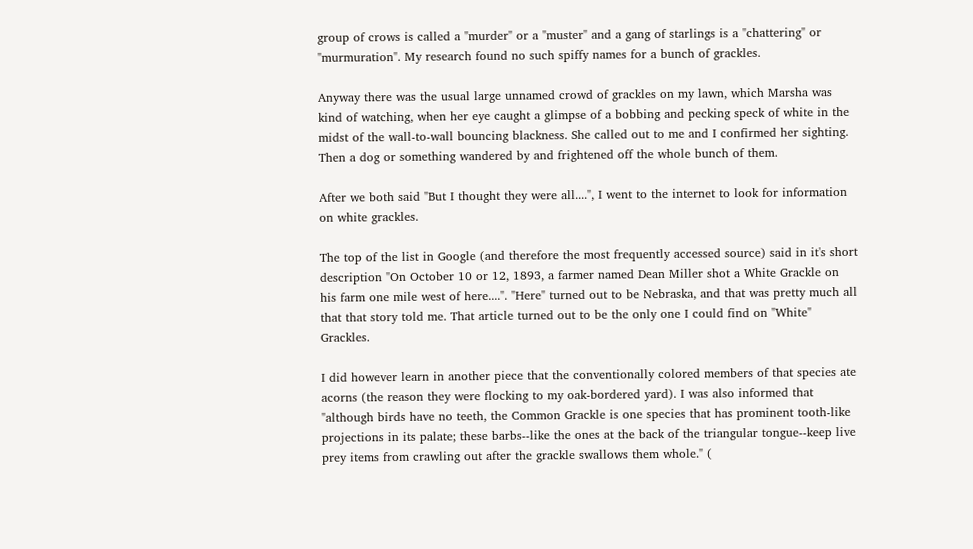group of crows is called a "murder" or a "muster" and a gang of starlings is a "chattering" or "murmuration". My research found no such spiffy names for a bunch of grackles.

Anyway there was the usual large unnamed crowd of grackles on my lawn, which Marsha was kind of watching, when her eye caught a glimpse of a bobbing and pecking speck of white in the midst of the wall-to-wall bouncing blackness. She called out to me and I confirmed her sighting. Then a dog or something wandered by and frightened off the whole bunch of them.

After we both said "But I thought they were all....", I went to the internet to look for information on white grackles.

The top of the list in Google (and therefore the most frequently accessed source) said in it's short description "On October 10 or 12, 1893, a farmer named Dean Miller shot a White Grackle on his farm one mile west of here....". "Here" turned out to be Nebraska, and that was pretty much all that that story told me. That article turned out to be the only one I could find on "White" Grackles.

I did however learn in another piece that the conventionally colored members of that species ate acorns (the reason they were flocking to my oak-bordered yard). I was also informed that "although birds have no teeth, the Common Grackle is one species that has prominent tooth-like projections in its palate; these barbs--like the ones at the back of the triangular tongue--keep live prey items from crawling out after the grackle swallows them whole." (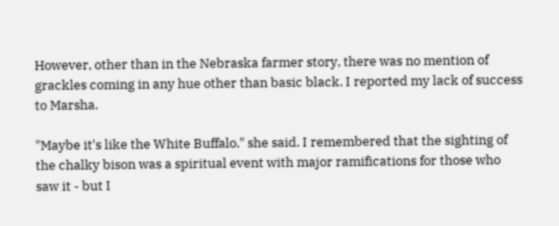However, other than in the Nebraska farmer story, there was no mention of grackles coming in any hue other than basic black. I reported my lack of success to Marsha.

"Maybe it's like the White Buffalo." she said. I remembered that the sighting of the chalky bison was a spiritual event with major ramifications for those who saw it - but I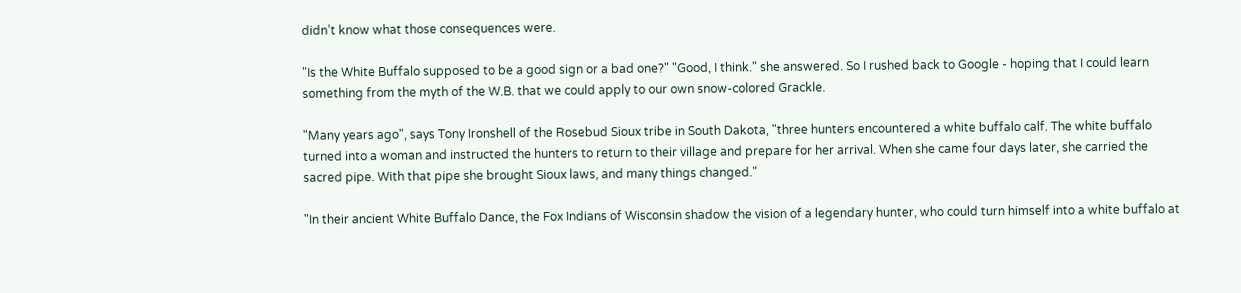didn’t know what those consequences were.

"Is the White Buffalo supposed to be a good sign or a bad one?" "Good, I think." she answered. So I rushed back to Google - hoping that I could learn something from the myth of the W.B. that we could apply to our own snow-colored Grackle.

"Many years ago", says Tony Ironshell of the Rosebud Sioux tribe in South Dakota, "three hunters encountered a white buffalo calf. The white buffalo turned into a woman and instructed the hunters to return to their village and prepare for her arrival. When she came four days later, she carried the sacred pipe. With that pipe she brought Sioux laws, and many things changed."

"In their ancient White Buffalo Dance, the Fox Indians of Wisconsin shadow the vision of a legendary hunter, who could turn himself into a white buffalo at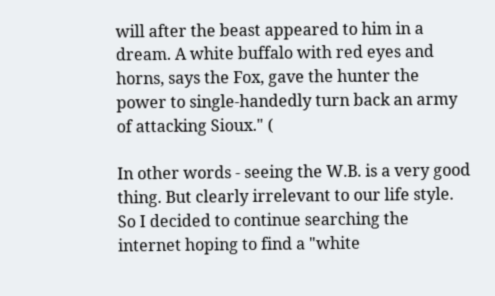will after the beast appeared to him in a dream. A white buffalo with red eyes and horns, says the Fox, gave the hunter the power to single-handedly turn back an army of attacking Sioux." (

In other words - seeing the W.B. is a very good thing. But clearly irrelevant to our life style. So I decided to continue searching the internet hoping to find a "white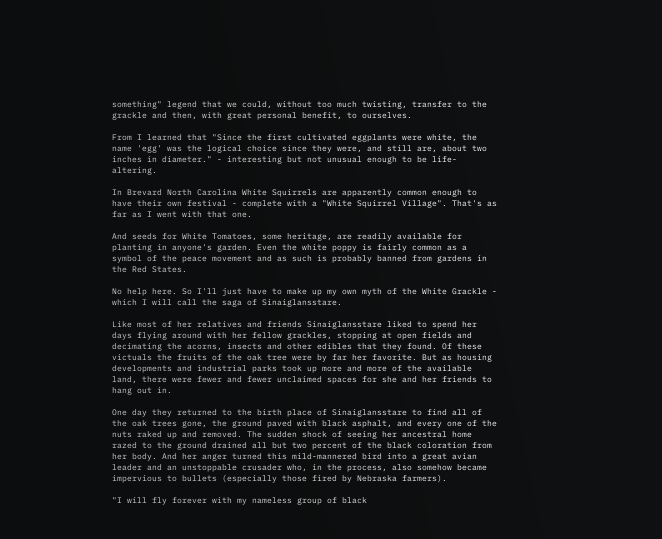something" legend that we could, without too much twisting, transfer to the grackle and then, with great personal benefit, to ourselves.

From I learned that "Since the first cultivated eggplants were white, the name 'egg' was the logical choice since they were, and still are, about two inches in diameter." - interesting but not unusual enough to be life-altering.

In Brevard North Carolina White Squirrels are apparently common enough to have their own festival - complete with a "White Squirrel Village". That's as far as I went with that one.

And seeds for White Tomatoes, some heritage, are readily available for planting in anyone's garden. Even the white poppy is fairly common as a symbol of the peace movement and as such is probably banned from gardens in the Red States.

No help here. So I'll just have to make up my own myth of the White Grackle - which I will call the saga of Sinaiglansstare.

Like most of her relatives and friends Sinaiglansstare liked to spend her days flying around with her fellow grackles, stopping at open fields and decimating the acorns, insects and other edibles that they found. Of these victuals the fruits of the oak tree were by far her favorite. But as housing developments and industrial parks took up more and more of the available land, there were fewer and fewer unclaimed spaces for she and her friends to hang out in.

One day they returned to the birth place of Sinaiglansstare to find all of the oak trees gone, the ground paved with black asphalt, and every one of the nuts raked up and removed. The sudden shock of seeing her ancestral home razed to the ground drained all but two percent of the black coloration from her body. And her anger turned this mild-mannered bird into a great avian leader and an unstoppable crusader who, in the process, also somehow became impervious to bullets (especially those fired by Nebraska farmers).

"I will fly forever with my nameless group of black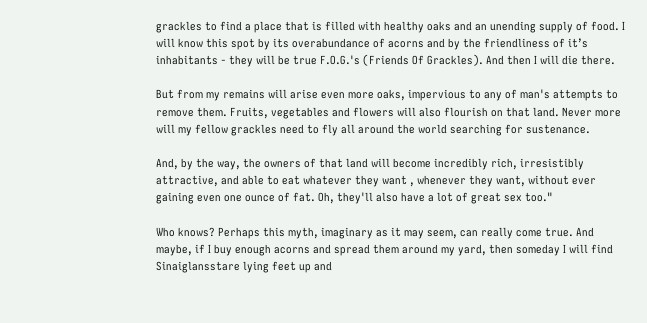grackles to find a place that is filled with healthy oaks and an unending supply of food. I will know this spot by its overabundance of acorns and by the friendliness of it’s inhabitants - they will be true F.O.G.'s (Friends Of Grackles). And then I will die there.

But from my remains will arise even more oaks, impervious to any of man's attempts to remove them. Fruits, vegetables and flowers will also flourish on that land. Never more will my fellow grackles need to fly all around the world searching for sustenance.

And, by the way, the owners of that land will become incredibly rich, irresistibly attractive, and able to eat whatever they want , whenever they want, without ever gaining even one ounce of fat. Oh, they'll also have a lot of great sex too."

Who knows? Perhaps this myth, imaginary as it may seem, can really come true. And maybe, if I buy enough acorns and spread them around my yard, then someday I will find Sinaiglansstare lying feet up and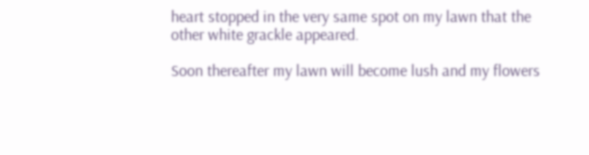heart stopped in the very same spot on my lawn that the other white grackle appeared.

Soon thereafter my lawn will become lush and my flowers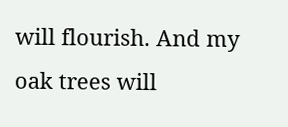will flourish. And my oak trees will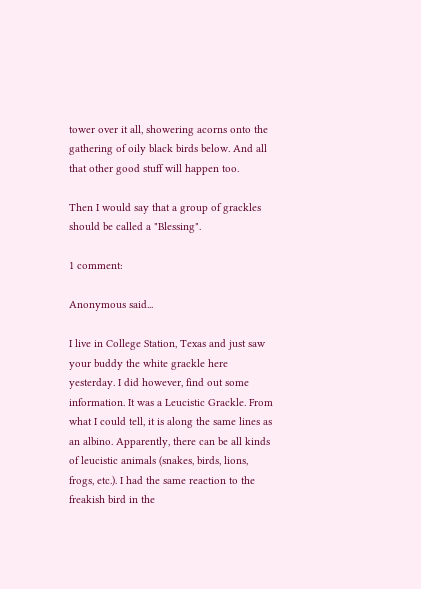tower over it all, showering acorns onto the gathering of oily black birds below. And all that other good stuff will happen too.

Then I would say that a group of grackles should be called a "Blessing".

1 comment:

Anonymous said...

I live in College Station, Texas and just saw your buddy the white grackle here yesterday. I did however, find out some information. It was a Leucistic Grackle. From what I could tell, it is along the same lines as an albino. Apparently, there can be all kinds of leucistic animals (snakes, birds, lions, frogs, etc.). I had the same reaction to the freakish bird in the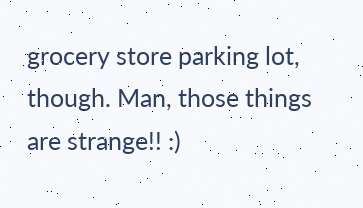grocery store parking lot, though. Man, those things are strange!! :)